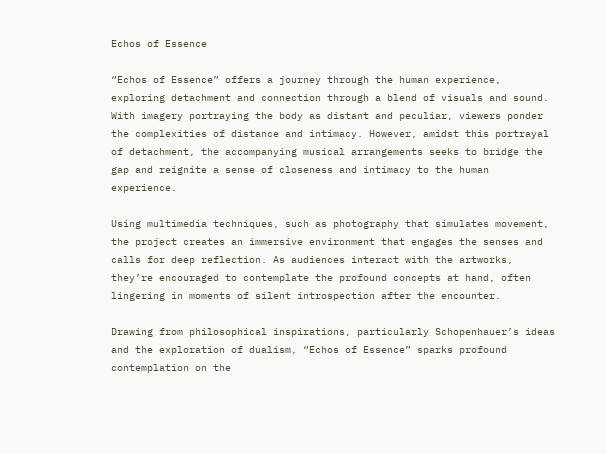Echos of Essence

“Echos of Essence” offers a journey through the human experience, exploring detachment and connection through a blend of visuals and sound. With imagery portraying the body as distant and peculiar, viewers ponder the complexities of distance and intimacy. However, amidst this portrayal of detachment, the accompanying musical arrangements seeks to bridge the gap and reignite a sense of closeness and intimacy to the human experience.

Using multimedia techniques, such as photography that simulates movement, the project creates an immersive environment that engages the senses and calls for deep reflection. As audiences interact with the artworks, they’re encouraged to contemplate the profound concepts at hand, often lingering in moments of silent introspection after the encounter.

Drawing from philosophical inspirations, particularly Schopenhauer’s ideas and the exploration of dualism, “Echos of Essence” sparks profound contemplation on the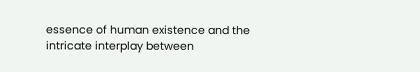essence of human existence and the intricate interplay between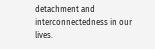detachment and interconnectedness in our lives.